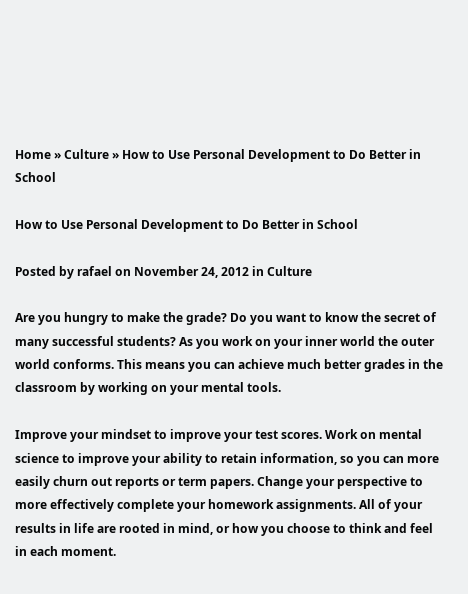Home » Culture » How to Use Personal Development to Do Better in School

How to Use Personal Development to Do Better in School

Posted by rafael on November 24, 2012 in Culture

Are you hungry to make the grade? Do you want to know the secret of many successful students? As you work on your inner world the outer world conforms. This means you can achieve much better grades in the classroom by working on your mental tools.

Improve your mindset to improve your test scores. Work on mental science to improve your ability to retain information, so you can more easily churn out reports or term papers. Change your perspective to more effectively complete your homework assignments. All of your results in life are rooted in mind, or how you choose to think and feel in each moment.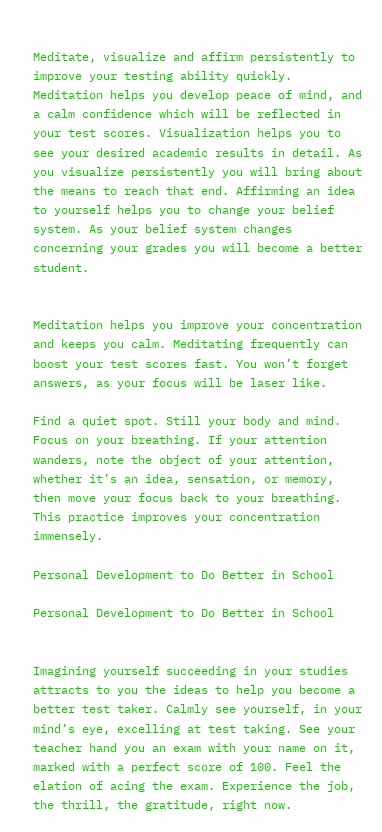Meditate, visualize and affirm persistently to improve your testing ability quickly. Meditation helps you develop peace of mind, and a calm confidence which will be reflected in your test scores. Visualization helps you to see your desired academic results in detail. As you visualize persistently you will bring about the means to reach that end. Affirming an idea to yourself helps you to change your belief system. As your belief system changes concerning your grades you will become a better student.


Meditation helps you improve your concentration and keeps you calm. Meditating frequently can boost your test scores fast. You won’t forget answers, as your focus will be laser like.

Find a quiet spot. Still your body and mind. Focus on your breathing. If your attention wanders, note the object of your attention, whether it’s an idea, sensation, or memory, then move your focus back to your breathing. This practice improves your concentration immensely.

Personal Development to Do Better in School

Personal Development to Do Better in School


Imagining yourself succeeding in your studies attracts to you the ideas to help you become a better test taker. Calmly see yourself, in your mind’s eye, excelling at test taking. See your teacher hand you an exam with your name on it, marked with a perfect score of 100. Feel the elation of acing the exam. Experience the job, the thrill, the gratitude, right now.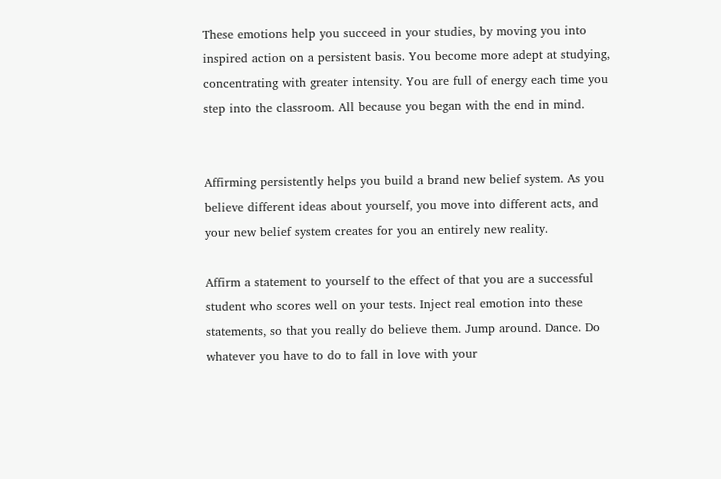These emotions help you succeed in your studies, by moving you into inspired action on a persistent basis. You become more adept at studying, concentrating with greater intensity. You are full of energy each time you step into the classroom. All because you began with the end in mind.


Affirming persistently helps you build a brand new belief system. As you believe different ideas about yourself, you move into different acts, and your new belief system creates for you an entirely new reality.

Affirm a statement to yourself to the effect of that you are a successful student who scores well on your tests. Inject real emotion into these statements, so that you really do believe them. Jump around. Dance. Do whatever you have to do to fall in love with your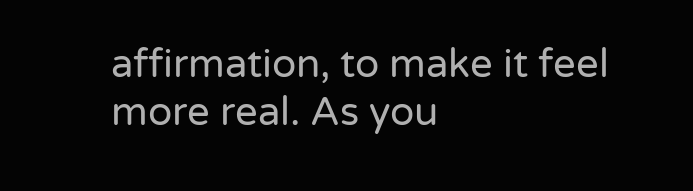affirmation, to make it feel more real. As you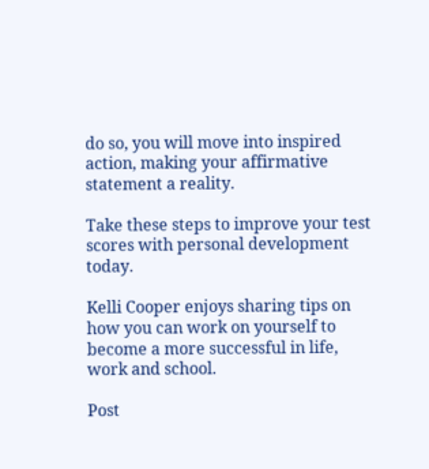do so, you will move into inspired action, making your affirmative statement a reality.

Take these steps to improve your test scores with personal development today.

Kelli Cooper enjoys sharing tips on how you can work on yourself to become a more successful in life, work and school.

Post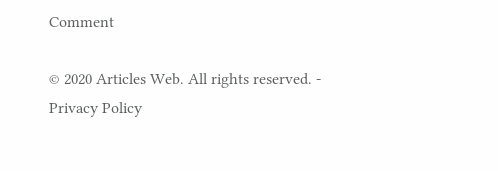Comment

© 2020 Articles Web. All rights reserved. - Privacy Policy